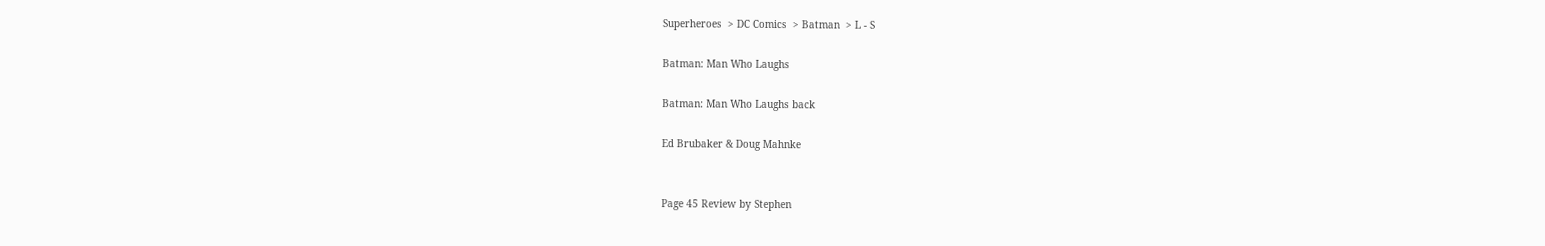Superheroes  > DC Comics  > Batman  > L - S

Batman: Man Who Laughs

Batman: Man Who Laughs back

Ed Brubaker & Doug Mahnke


Page 45 Review by Stephen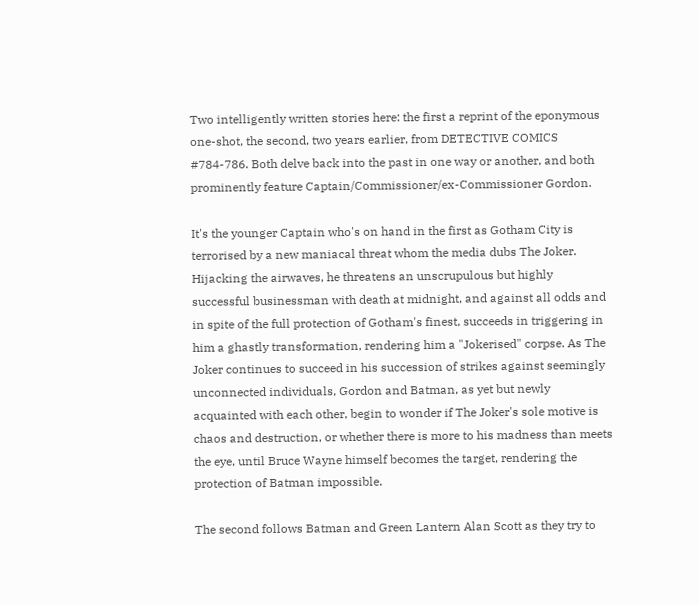Two intelligently written stories here: the first a reprint of the eponymous one-shot, the second, two years earlier, from DETECTIVE COMICS #784-786. Both delve back into the past in one way or another, and both prominently feature Captain/Commissioner/ex-Commissioner Gordon.

It's the younger Captain who's on hand in the first as Gotham City is terrorised by a new maniacal threat whom the media dubs The Joker. Hijacking the airwaves, he threatens an unscrupulous but highly successful businessman with death at midnight, and against all odds and in spite of the full protection of Gotham's finest, succeeds in triggering in him a ghastly transformation, rendering him a "Jokerised" corpse. As The Joker continues to succeed in his succession of strikes against seemingly unconnected individuals, Gordon and Batman, as yet but newly acquainted with each other, begin to wonder if The Joker's sole motive is chaos and destruction, or whether there is more to his madness than meets the eye, until Bruce Wayne himself becomes the target, rendering the protection of Batman impossible.

The second follows Batman and Green Lantern Alan Scott as they try to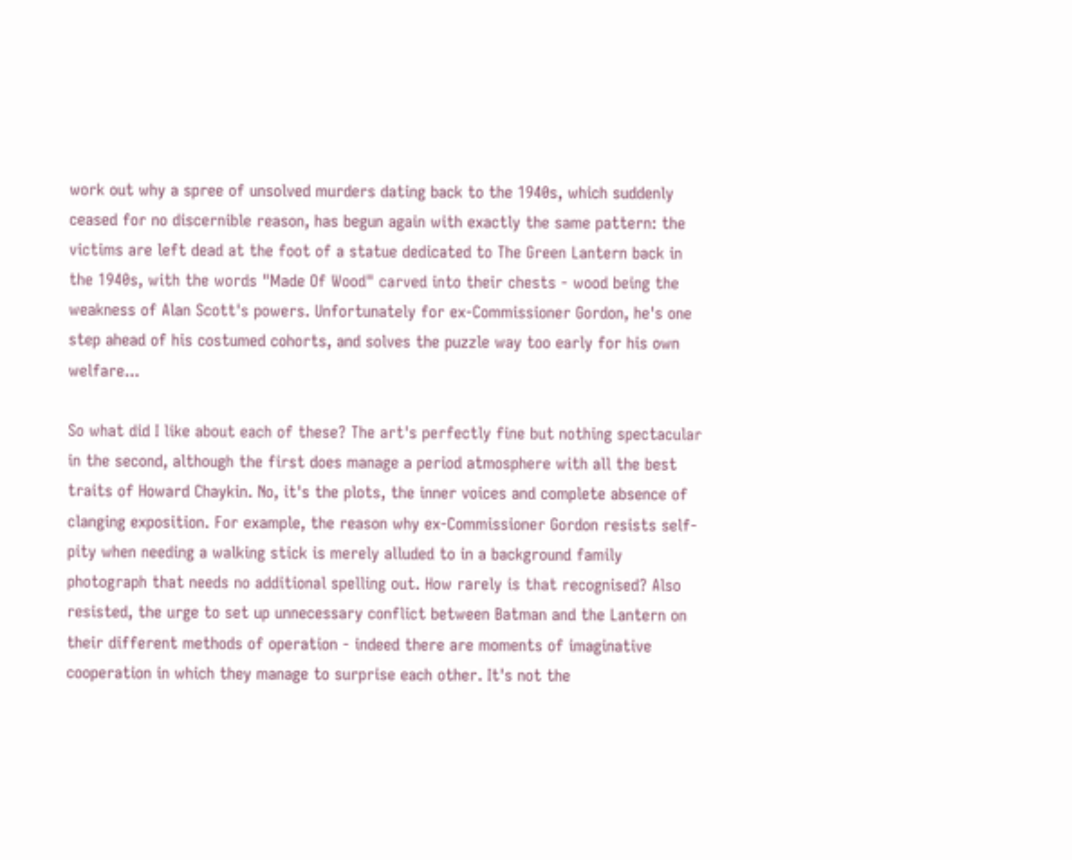work out why a spree of unsolved murders dating back to the 1940s, which suddenly ceased for no discernible reason, has begun again with exactly the same pattern: the victims are left dead at the foot of a statue dedicated to The Green Lantern back in the 1940s, with the words "Made Of Wood" carved into their chests - wood being the weakness of Alan Scott's powers. Unfortunately for ex-Commissioner Gordon, he's one step ahead of his costumed cohorts, and solves the puzzle way too early for his own welfare...

So what did I like about each of these? The art's perfectly fine but nothing spectacular in the second, although the first does manage a period atmosphere with all the best traits of Howard Chaykin. No, it's the plots, the inner voices and complete absence of clanging exposition. For example, the reason why ex-Commissioner Gordon resists self-pity when needing a walking stick is merely alluded to in a background family photograph that needs no additional spelling out. How rarely is that recognised? Also resisted, the urge to set up unnecessary conflict between Batman and the Lantern on their different methods of operation - indeed there are moments of imaginative cooperation in which they manage to surprise each other. It's not the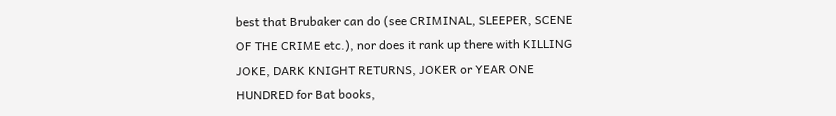best that Brubaker can do (see CRIMINAL, SLEEPER, SCENE OF THE CRIME etc.), nor does it rank up there with KILLING JOKE, DARK KNIGHT RETURNS, JOKER or YEAR ONE HUNDRED for Bat books,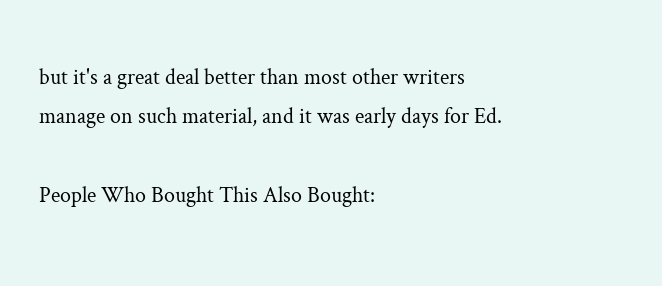but it's a great deal better than most other writers manage on such material, and it was early days for Ed.

People Who Bought This Also Bought: